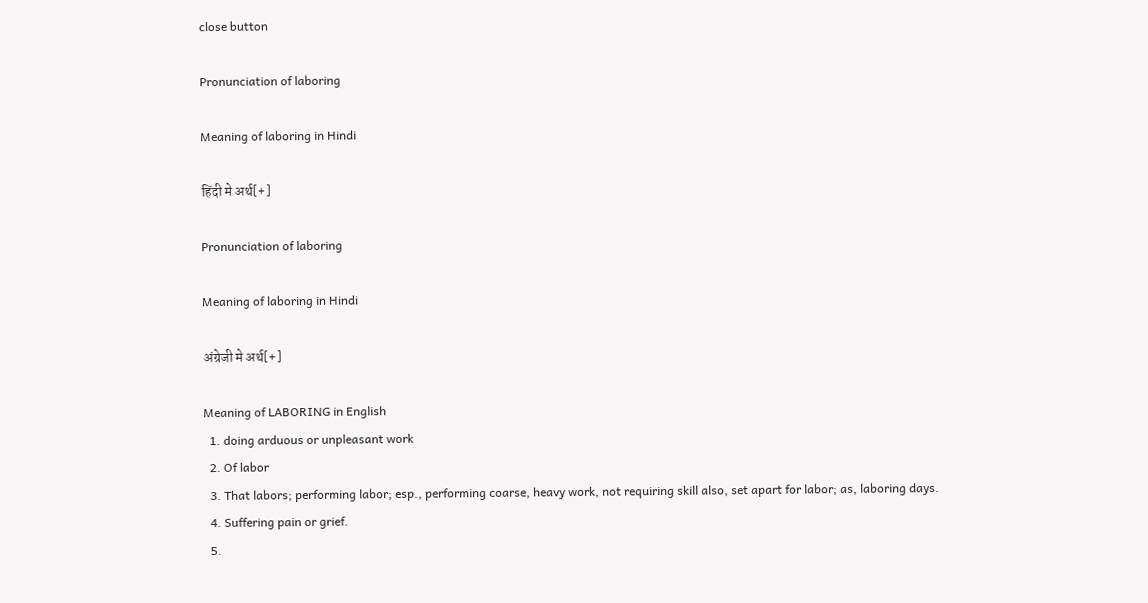close button

Pronunciation of laboring

Meaning of laboring in Hindi

हिंदी मे अर्थ[+]

Pronunciation of laboring

Meaning of laboring in Hindi

अंग्रेजी मे अर्थ[+]

Meaning of LABORING in English
  1. doing arduous or unpleasant work
  2. Of labor
  3. That labors; performing labor; esp., performing coarse, heavy work, not requiring skill also, set apart for labor; as, laboring days.
  4. Suffering pain or grief.
  5.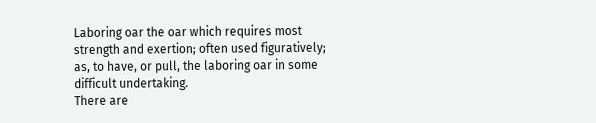Laboring oar the oar which requires most strength and exertion; often used figuratively; as, to have, or pull, the laboring oar in some difficult undertaking.
There are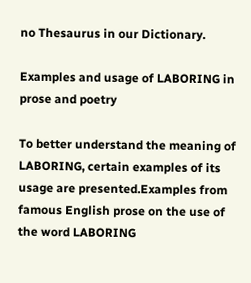no Thesaurus in our Dictionary.

Examples and usage of LABORING in prose and poetry

To better understand the meaning of LABORING, certain examples of its usage are presented.Examples from famous English prose on the use of the word LABORING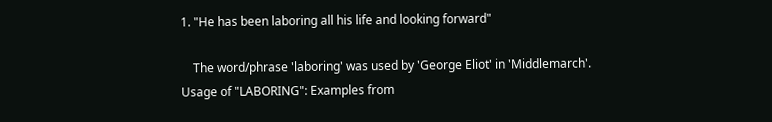1. "He has been laboring all his life and looking forward"

    The word/phrase 'laboring' was used by 'George Eliot' in 'Middlemarch'.
Usage of "LABORING": Examples from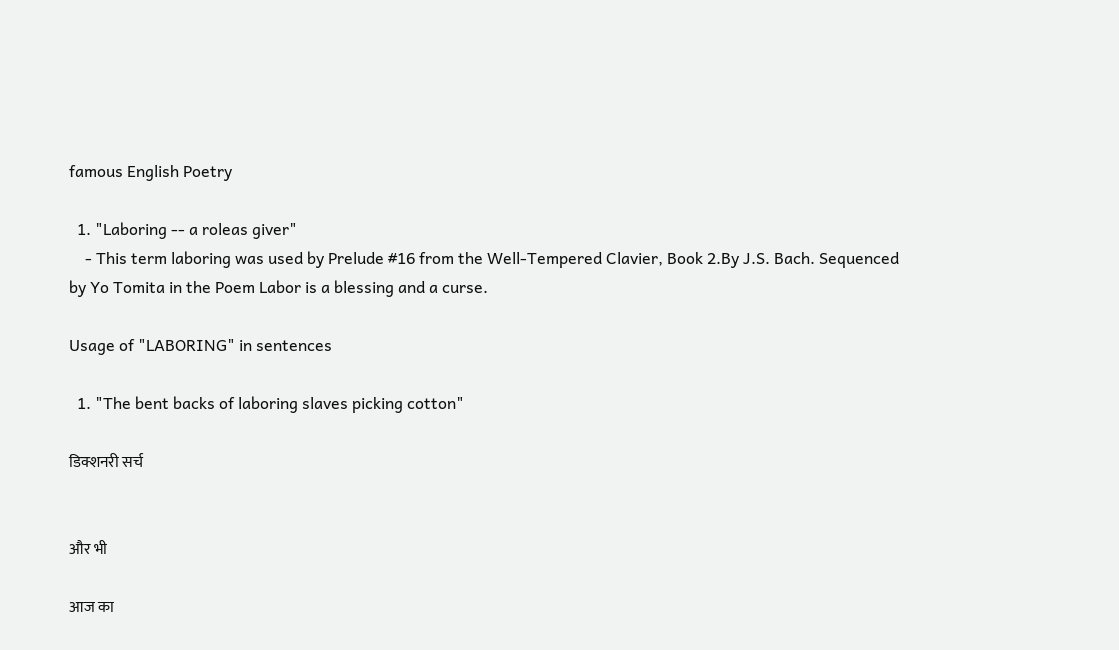famous English Poetry

  1. "Laboring -- a roleas giver"
    - This term laboring was used by Prelude #16 from the Well-Tempered Clavier, Book 2.By J.S. Bach. Sequenced by Yo Tomita in the Poem Labor is a blessing and a curse.

Usage of "LABORING" in sentences

  1. "The bent backs of laboring slaves picking cotton"

डिक्शनरी सर्च


और भी

आज का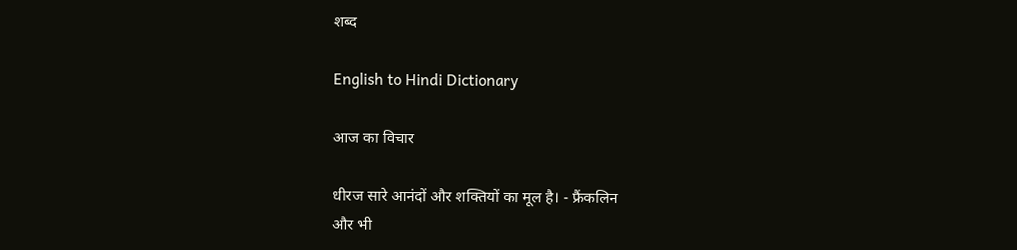शब्द

English to Hindi Dictionary

आज का विचार

धीरज सारे आनंदों और शक्तियों का मूल है। - फ्रैंकलिन
और भी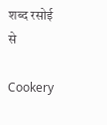शब्द रसोई से

Cookery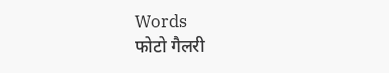Words
फोटो गैलरी